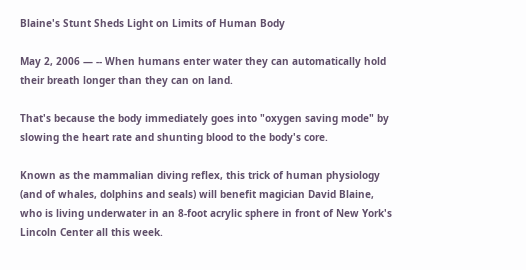Blaine's Stunt Sheds Light on Limits of Human Body

May 2, 2006 — -- When humans enter water they can automatically hold their breath longer than they can on land.

That's because the body immediately goes into "oxygen saving mode" by slowing the heart rate and shunting blood to the body's core.

Known as the mammalian diving reflex, this trick of human physiology (and of whales, dolphins and seals) will benefit magician David Blaine, who is living underwater in an 8-foot acrylic sphere in front of New York's Lincoln Center all this week.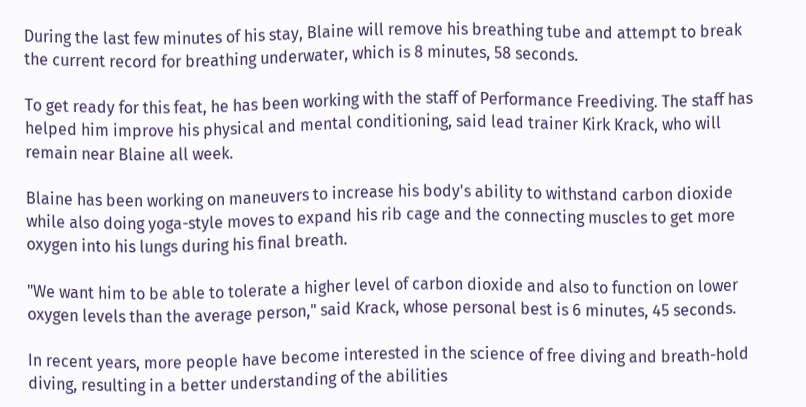During the last few minutes of his stay, Blaine will remove his breathing tube and attempt to break the current record for breathing underwater, which is 8 minutes, 58 seconds.

To get ready for this feat, he has been working with the staff of Performance Freediving. The staff has helped him improve his physical and mental conditioning, said lead trainer Kirk Krack, who will remain near Blaine all week.

Blaine has been working on maneuvers to increase his body's ability to withstand carbon dioxide while also doing yoga-style moves to expand his rib cage and the connecting muscles to get more oxygen into his lungs during his final breath.

"We want him to be able to tolerate a higher level of carbon dioxide and also to function on lower oxygen levels than the average person," said Krack, whose personal best is 6 minutes, 45 seconds.

In recent years, more people have become interested in the science of free diving and breath-hold diving, resulting in a better understanding of the abilities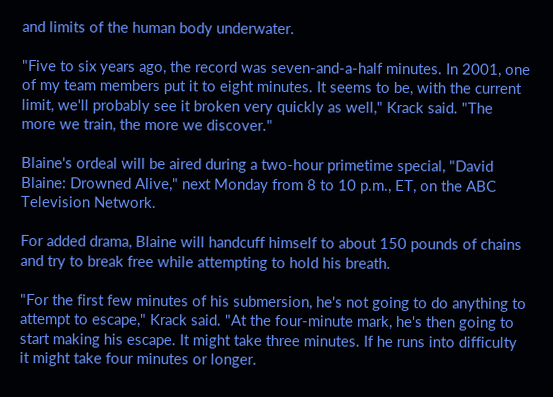and limits of the human body underwater.

"Five to six years ago, the record was seven-and-a-half minutes. In 2001, one of my team members put it to eight minutes. It seems to be, with the current limit, we'll probably see it broken very quickly as well," Krack said. "The more we train, the more we discover."

Blaine's ordeal will be aired during a two-hour primetime special, "David Blaine: Drowned Alive," next Monday from 8 to 10 p.m., ET, on the ABC Television Network.

For added drama, Blaine will handcuff himself to about 150 pounds of chains and try to break free while attempting to hold his breath.

"For the first few minutes of his submersion, he's not going to do anything to attempt to escape," Krack said. "At the four-minute mark, he's then going to start making his escape. It might take three minutes. If he runs into difficulty it might take four minutes or longer.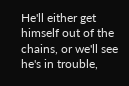He'll either get himself out of the chains, or we'll see he's in trouble,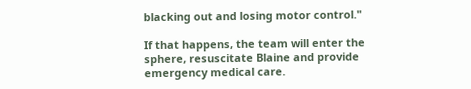blacking out and losing motor control."

If that happens, the team will enter the sphere, resuscitate Blaine and provide emergency medical care.